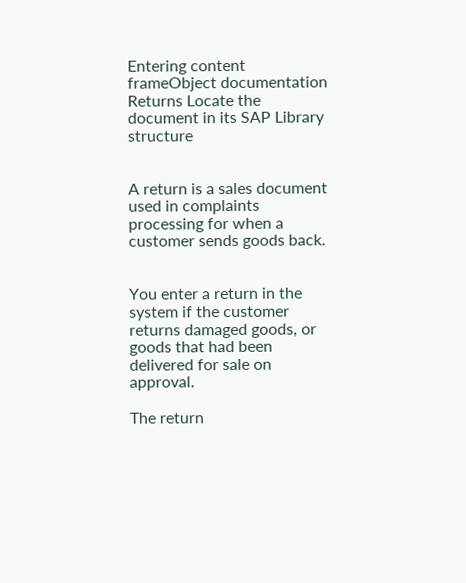Entering content frameObject documentation Returns Locate the document in its SAP Library structure


A return is a sales document used in complaints processing for when a customer sends goods back.


You enter a return in the system if the customer returns damaged goods, or goods that had been delivered for sale on approval.

The return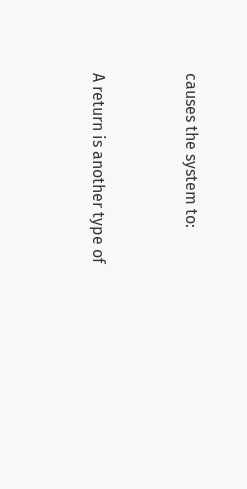causes the system to:


A return is another type of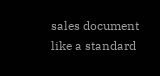sales document like a standard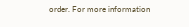order. For more information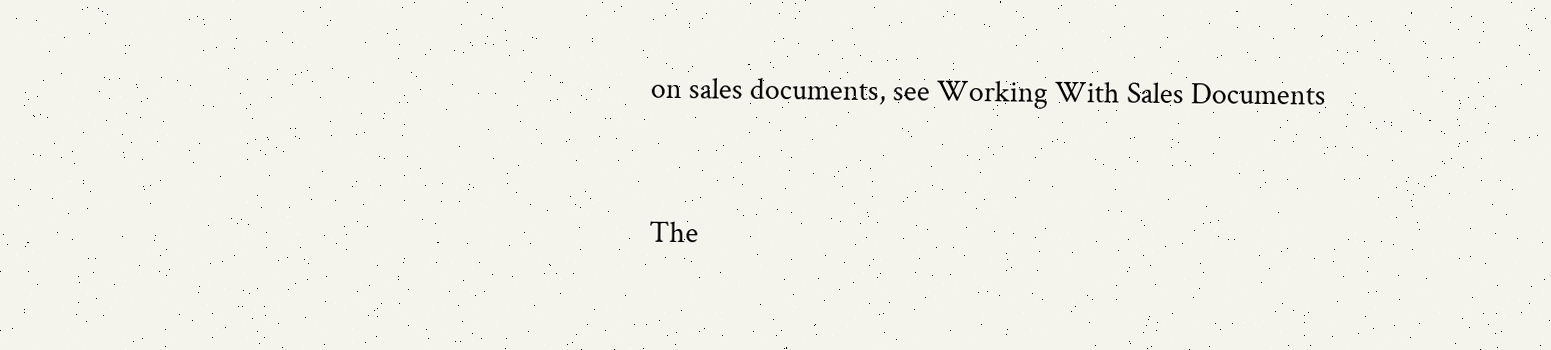on sales documents, see Working With Sales Documents


The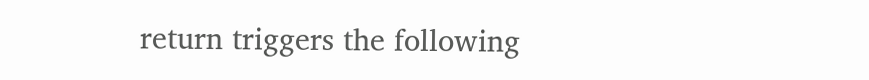return triggers the following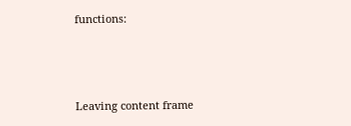functions:




Leaving content frame